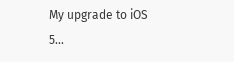My upgrade to iOS 5...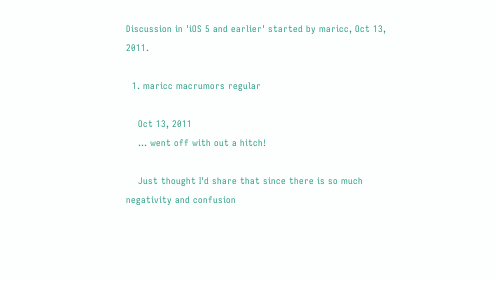Discussion in 'iOS 5 and earlier' started by maricc, Oct 13, 2011.

  1. maricc macrumors regular

    Oct 13, 2011
    ... went off with out a hitch!

    Just thought I'd share that since there is so much negativity and confusion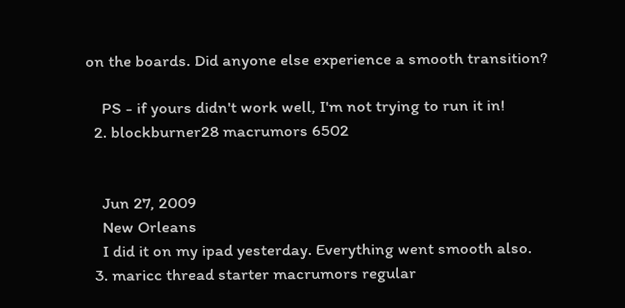on the boards. Did anyone else experience a smooth transition?

    PS - if yours didn't work well, I'm not trying to run it in!
  2. blockburner28 macrumors 6502


    Jun 27, 2009
    New Orleans
    I did it on my ipad yesterday. Everything went smooth also.
  3. maricc thread starter macrumors regular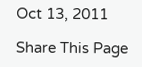Oct 13, 2011

Share This Page